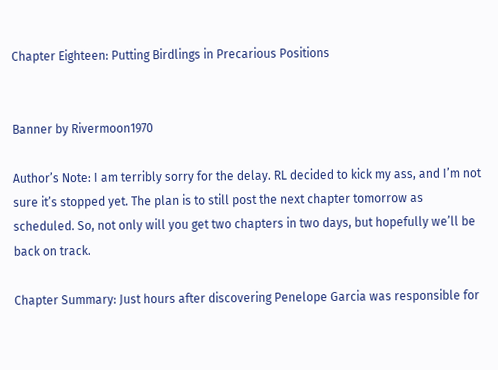Chapter Eighteen: Putting Birdlings in Precarious Positions


Banner by Rivermoon1970

Author’s Note: I am terribly sorry for the delay. RL decided to kick my ass, and I’m not sure it’s stopped yet. The plan is to still post the next chapter tomorrow as scheduled. So, not only will you get two chapters in two days, but hopefully we’ll be back on track.

Chapter Summary: Just hours after discovering Penelope Garcia was responsible for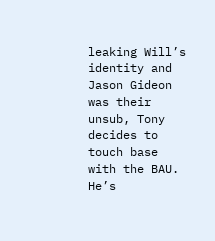leaking Will’s identity and Jason Gideon was their unsub, Tony decides to touch base with the BAU. He’s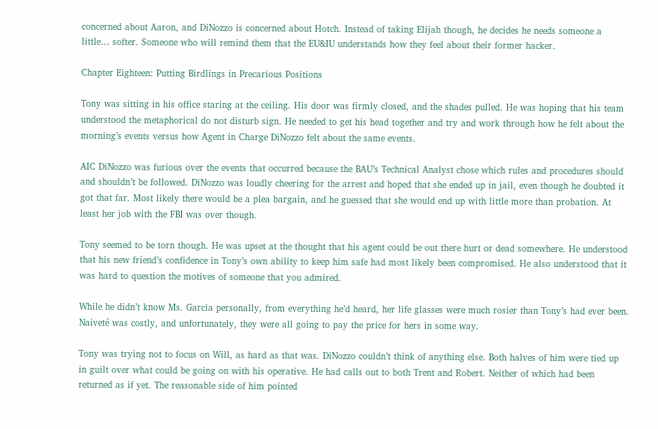concerned about Aaron, and DiNozzo is concerned about Hotch. Instead of taking Elijah though, he decides he needs someone a little… softer. Someone who will remind them that the EU&IU understands how they feel about their former hacker.

Chapter Eighteen: Putting Birdlings in Precarious Positions

Tony was sitting in his office staring at the ceiling. His door was firmly closed, and the shades pulled. He was hoping that his team understood the metaphorical do not disturb sign. He needed to get his head together and try and work through how he felt about the morning’s events versus how Agent in Charge DiNozzo felt about the same events.

AIC DiNozzo was furious over the events that occurred because the BAU’s Technical Analyst chose which rules and procedures should and shouldn’t be followed. DiNozzo was loudly cheering for the arrest and hoped that she ended up in jail, even though he doubted it got that far. Most likely there would be a plea bargain, and he guessed that she would end up with little more than probation. At least her job with the FBI was over though.

Tony seemed to be torn though. He was upset at the thought that his agent could be out there hurt or dead somewhere. He understood that his new friend’s confidence in Tony’s own ability to keep him safe had most likely been compromised. He also understood that it was hard to question the motives of someone that you admired.

While he didn’t know Ms. Garcia personally, from everything he’d heard, her life glasses were much rosier than Tony’s had ever been. Naiveté was costly, and unfortunately, they were all going to pay the price for hers in some way.

Tony was trying not to focus on Will, as hard as that was. DiNozzo couldn’t think of anything else. Both halves of him were tied up in guilt over what could be going on with his operative. He had calls out to both Trent and Robert. Neither of which had been returned as if yet. The reasonable side of him pointed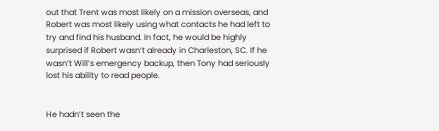out that Trent was most likely on a mission overseas, and Robert was most likely using what contacts he had left to try and find his husband. In fact, he would be highly surprised if Robert wasn’t already in Charleston, SC. If he wasn’t Will’s emergency backup, then Tony had seriously lost his ability to read people.


He hadn’t seen the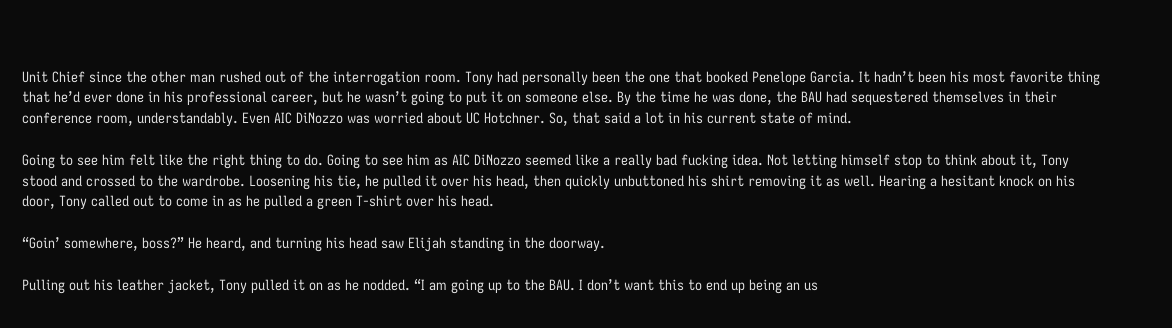Unit Chief since the other man rushed out of the interrogation room. Tony had personally been the one that booked Penelope Garcia. It hadn’t been his most favorite thing that he’d ever done in his professional career, but he wasn’t going to put it on someone else. By the time he was done, the BAU had sequestered themselves in their conference room, understandably. Even AIC DiNozzo was worried about UC Hotchner. So, that said a lot in his current state of mind.

Going to see him felt like the right thing to do. Going to see him as AIC DiNozzo seemed like a really bad fucking idea. Not letting himself stop to think about it, Tony stood and crossed to the wardrobe. Loosening his tie, he pulled it over his head, then quickly unbuttoned his shirt removing it as well. Hearing a hesitant knock on his door, Tony called out to come in as he pulled a green T-shirt over his head.

“Goin’ somewhere, boss?” He heard, and turning his head saw Elijah standing in the doorway.

Pulling out his leather jacket, Tony pulled it on as he nodded. “I am going up to the BAU. I don’t want this to end up being an us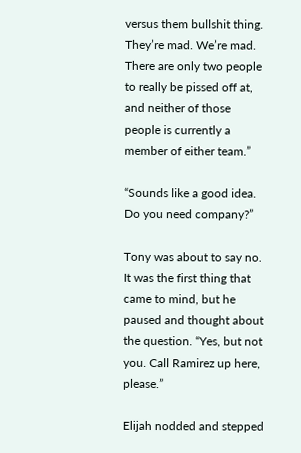versus them bullshit thing. They’re mad. We’re mad. There are only two people to really be pissed off at, and neither of those people is currently a member of either team.”

“Sounds like a good idea. Do you need company?”

Tony was about to say no. It was the first thing that came to mind, but he paused and thought about the question. “Yes, but not you. Call Ramirez up here, please.”

Elijah nodded and stepped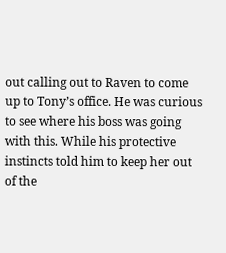out calling out to Raven to come up to Tony’s office. He was curious to see where his boss was going with this. While his protective instincts told him to keep her out of the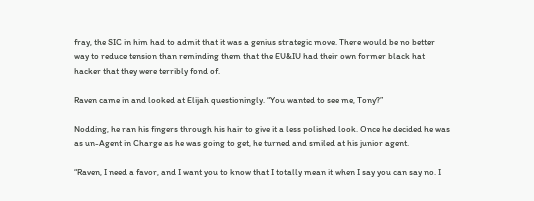fray, the SIC in him had to admit that it was a genius strategic move. There would be no better way to reduce tension than reminding them that the EU&IU had their own former black hat hacker that they were terribly fond of.

Raven came in and looked at Elijah questioningly. “You wanted to see me, Tony?”

Nodding, he ran his fingers through his hair to give it a less polished look. Once he decided he was as un-Agent in Charge as he was going to get, he turned and smiled at his junior agent.

“Raven, I need a favor, and I want you to know that I totally mean it when I say you can say no. I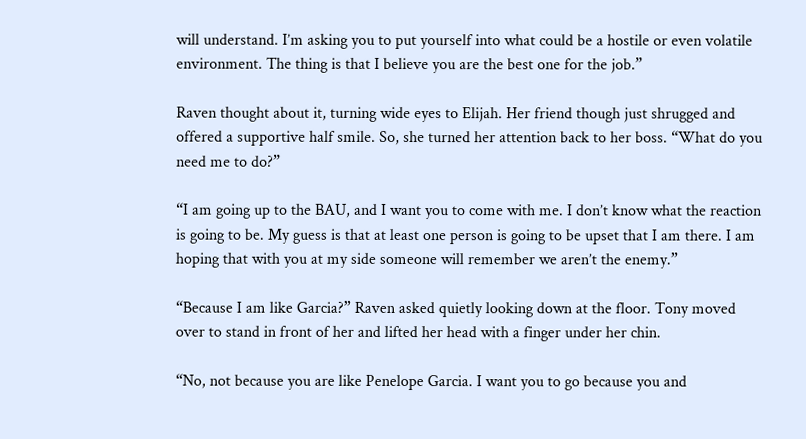will understand. I’m asking you to put yourself into what could be a hostile or even volatile environment. The thing is that I believe you are the best one for the job.”

Raven thought about it, turning wide eyes to Elijah. Her friend though just shrugged and offered a supportive half smile. So, she turned her attention back to her boss. “What do you need me to do?”

“I am going up to the BAU, and I want you to come with me. I don’t know what the reaction is going to be. My guess is that at least one person is going to be upset that I am there. I am hoping that with you at my side someone will remember we aren’t the enemy.”

“Because I am like Garcia?” Raven asked quietly looking down at the floor. Tony moved over to stand in front of her and lifted her head with a finger under her chin.

“No, not because you are like Penelope Garcia. I want you to go because you and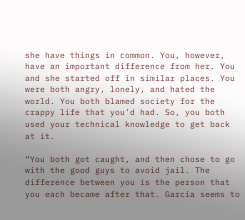she have things in common. You, however, have an important difference from her. You and she started off in similar places. You were both angry, lonely, and hated the world. You both blamed society for the crappy life that you’d had. So, you both used your technical knowledge to get back at it.

“You both got caught, and then chose to go with the good guys to avoid jail. The difference between you is the person that you each became after that. Garcia seems to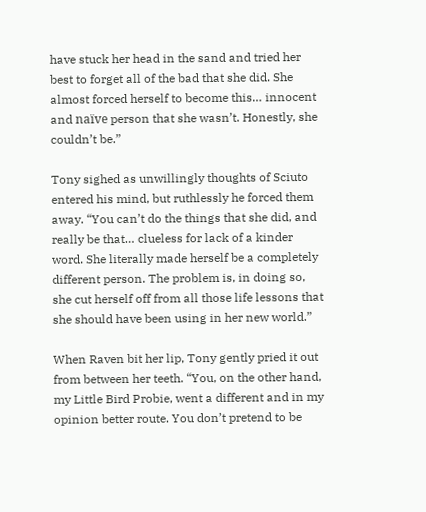have stuck her head in the sand and tried her best to forget all of the bad that she did. She almost forced herself to become this… innocent and naïve person that she wasn’t. Honestly, she couldn’t be.”

Tony sighed as unwillingly thoughts of Sciuto entered his mind, but ruthlessly he forced them away. “You can’t do the things that she did, and really be that… clueless for lack of a kinder word. She literally made herself be a completely different person. The problem is, in doing so, she cut herself off from all those life lessons that she should have been using in her new world.”

When Raven bit her lip, Tony gently pried it out from between her teeth. “You, on the other hand, my Little Bird Probie, went a different and in my opinion better route. You don’t pretend to be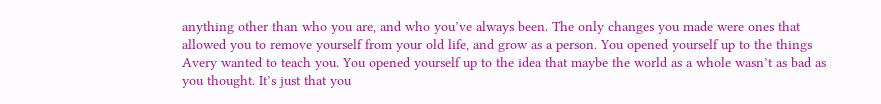anything other than who you are, and who you’ve always been. The only changes you made were ones that allowed you to remove yourself from your old life, and grow as a person. You opened yourself up to the things Avery wanted to teach you. You opened yourself up to the idea that maybe the world as a whole wasn’t as bad as you thought. It’s just that you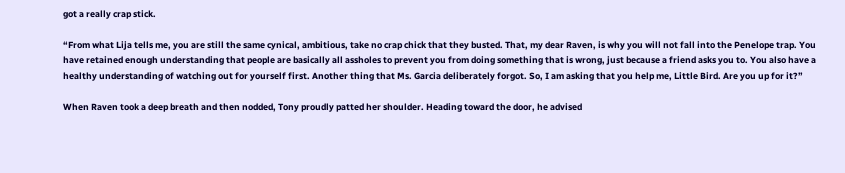got a really crap stick.

“From what Lija tells me, you are still the same cynical, ambitious, take no crap chick that they busted. That, my dear Raven, is why you will not fall into the Penelope trap. You have retained enough understanding that people are basically all assholes to prevent you from doing something that is wrong, just because a friend asks you to. You also have a healthy understanding of watching out for yourself first. Another thing that Ms. Garcia deliberately forgot. So, I am asking that you help me, Little Bird. Are you up for it?”

When Raven took a deep breath and then nodded, Tony proudly patted her shoulder. Heading toward the door, he advised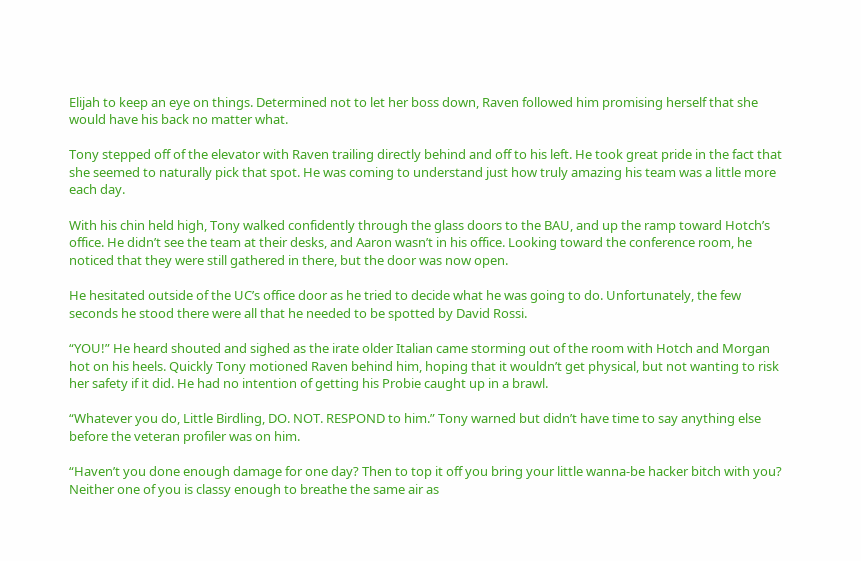Elijah to keep an eye on things. Determined not to let her boss down, Raven followed him promising herself that she would have his back no matter what.

Tony stepped off of the elevator with Raven trailing directly behind and off to his left. He took great pride in the fact that she seemed to naturally pick that spot. He was coming to understand just how truly amazing his team was a little more each day.

With his chin held high, Tony walked confidently through the glass doors to the BAU, and up the ramp toward Hotch’s office. He didn’t see the team at their desks, and Aaron wasn’t in his office. Looking toward the conference room, he noticed that they were still gathered in there, but the door was now open.

He hesitated outside of the UC’s office door as he tried to decide what he was going to do. Unfortunately, the few seconds he stood there were all that he needed to be spotted by David Rossi.

“YOU!” He heard shouted and sighed as the irate older Italian came storming out of the room with Hotch and Morgan hot on his heels. Quickly Tony motioned Raven behind him, hoping that it wouldn’t get physical, but not wanting to risk her safety if it did. He had no intention of getting his Probie caught up in a brawl.

“Whatever you do, Little Birdling, DO. NOT. RESPOND to him.” Tony warned but didn’t have time to say anything else before the veteran profiler was on him.

“Haven’t you done enough damage for one day? Then to top it off you bring your little wanna-be hacker bitch with you? Neither one of you is classy enough to breathe the same air as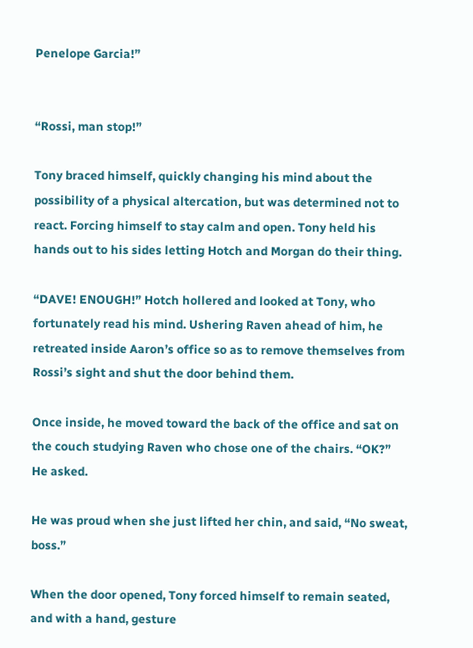Penelope Garcia!”


“Rossi, man stop!”

Tony braced himself, quickly changing his mind about the possibility of a physical altercation, but was determined not to react. Forcing himself to stay calm and open. Tony held his hands out to his sides letting Hotch and Morgan do their thing.

“DAVE! ENOUGH!” Hotch hollered and looked at Tony, who fortunately read his mind. Ushering Raven ahead of him, he retreated inside Aaron’s office so as to remove themselves from Rossi’s sight and shut the door behind them.

Once inside, he moved toward the back of the office and sat on the couch studying Raven who chose one of the chairs. “OK?” He asked.

He was proud when she just lifted her chin, and said, “No sweat, boss.”

When the door opened, Tony forced himself to remain seated, and with a hand, gesture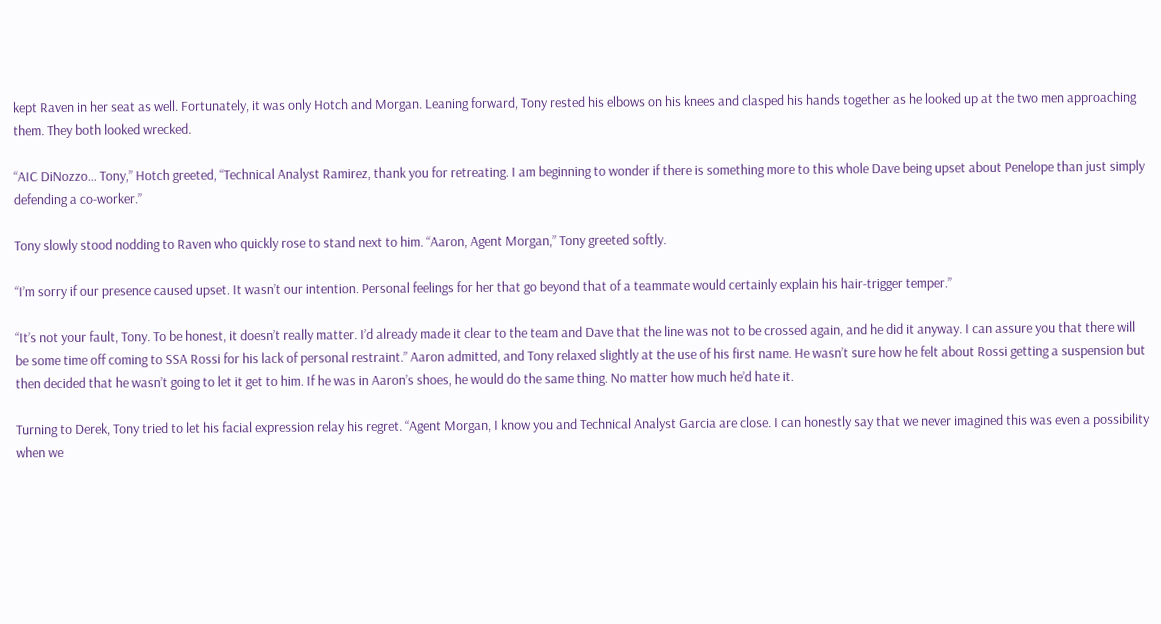kept Raven in her seat as well. Fortunately, it was only Hotch and Morgan. Leaning forward, Tony rested his elbows on his knees and clasped his hands together as he looked up at the two men approaching them. They both looked wrecked.

“AIC DiNozzo… Tony,” Hotch greeted, “Technical Analyst Ramirez, thank you for retreating. I am beginning to wonder if there is something more to this whole Dave being upset about Penelope than just simply defending a co-worker.”

Tony slowly stood nodding to Raven who quickly rose to stand next to him. “Aaron, Agent Morgan,” Tony greeted softly.

“I’m sorry if our presence caused upset. It wasn’t our intention. Personal feelings for her that go beyond that of a teammate would certainly explain his hair-trigger temper.”

“It’s not your fault, Tony. To be honest, it doesn’t really matter. I’d already made it clear to the team and Dave that the line was not to be crossed again, and he did it anyway. I can assure you that there will be some time off coming to SSA Rossi for his lack of personal restraint.” Aaron admitted, and Tony relaxed slightly at the use of his first name. He wasn’t sure how he felt about Rossi getting a suspension but then decided that he wasn’t going to let it get to him. If he was in Aaron’s shoes, he would do the same thing. No matter how much he’d hate it.

Turning to Derek, Tony tried to let his facial expression relay his regret. “Agent Morgan, I know you and Technical Analyst Garcia are close. I can honestly say that we never imagined this was even a possibility when we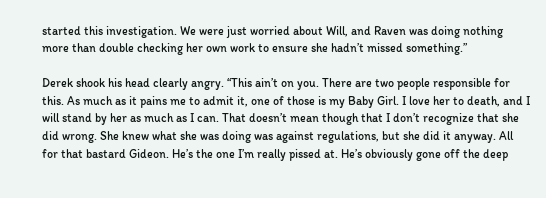started this investigation. We were just worried about Will, and Raven was doing nothing more than double checking her own work to ensure she hadn’t missed something.”

Derek shook his head clearly angry. “This ain’t on you. There are two people responsible for this. As much as it pains me to admit it, one of those is my Baby Girl. I love her to death, and I will stand by her as much as I can. That doesn’t mean though that I don’t recognize that she did wrong. She knew what she was doing was against regulations, but she did it anyway. All for that bastard Gideon. He’s the one I’m really pissed at. He’s obviously gone off the deep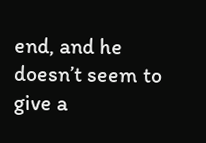end, and he doesn’t seem to give a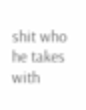shit who he takes with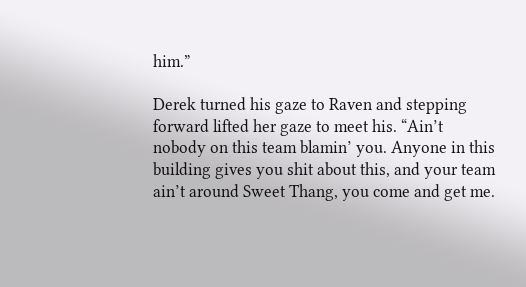him.”

Derek turned his gaze to Raven and stepping forward lifted her gaze to meet his. “Ain’t nobody on this team blamin’ you. Anyone in this building gives you shit about this, and your team ain’t around Sweet Thang, you come and get me.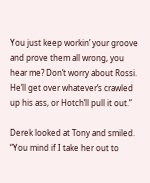You just keep workin’ your groove and prove them all wrong, you hear me? Don’t worry about Rossi. He’ll get over whatever’s crawled up his ass, or Hotch’ll pull it out.”

Derek looked at Tony and smiled. “You mind if I take her out to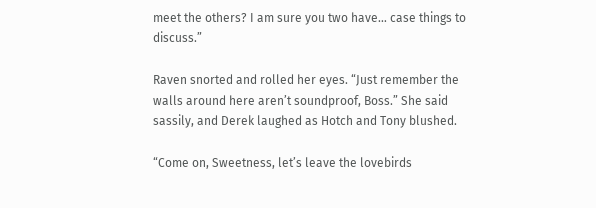meet the others? I am sure you two have… case things to discuss.”

Raven snorted and rolled her eyes. “Just remember the walls around here aren’t soundproof, Boss.” She said sassily, and Derek laughed as Hotch and Tony blushed.

“Come on, Sweetness, let’s leave the lovebirds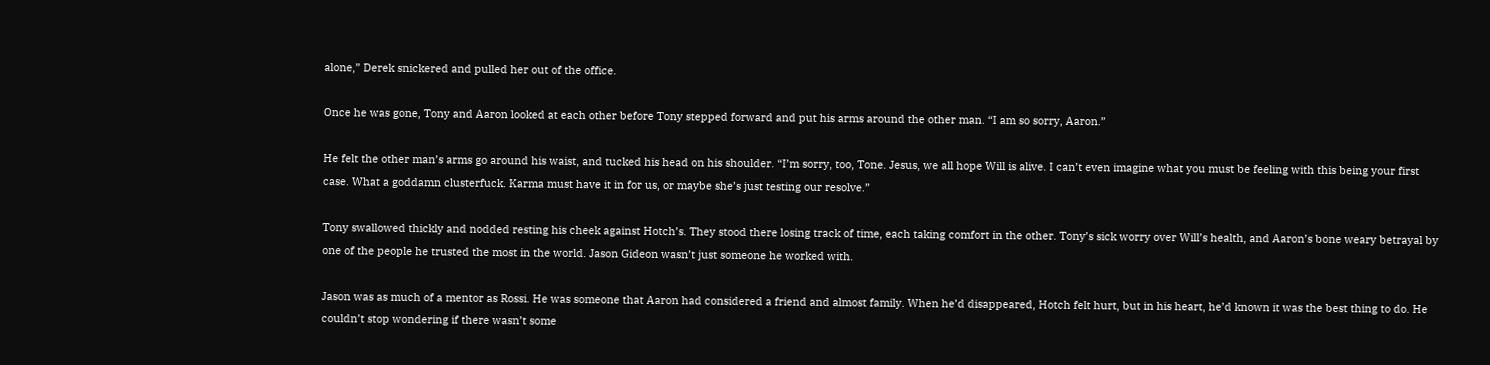alone,” Derek snickered and pulled her out of the office.

Once he was gone, Tony and Aaron looked at each other before Tony stepped forward and put his arms around the other man. “I am so sorry, Aaron.”

He felt the other man’s arms go around his waist, and tucked his head on his shoulder. “I’m sorry, too, Tone. Jesus, we all hope Will is alive. I can’t even imagine what you must be feeling with this being your first case. What a goddamn clusterfuck. Karma must have it in for us, or maybe she’s just testing our resolve.”

Tony swallowed thickly and nodded resting his cheek against Hotch’s. They stood there losing track of time, each taking comfort in the other. Tony’s sick worry over Will’s health, and Aaron’s bone weary betrayal by one of the people he trusted the most in the world. Jason Gideon wasn’t just someone he worked with.

Jason was as much of a mentor as Rossi. He was someone that Aaron had considered a friend and almost family. When he’d disappeared, Hotch felt hurt, but in his heart, he’d known it was the best thing to do. He couldn’t stop wondering if there wasn’t some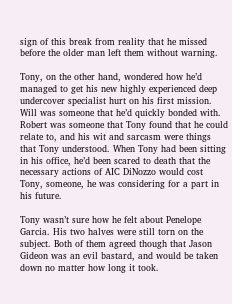sign of this break from reality that he missed before the older man left them without warning.

Tony, on the other hand, wondered how he’d managed to get his new highly experienced deep undercover specialist hurt on his first mission. Will was someone that he’d quickly bonded with. Robert was someone that Tony found that he could relate to, and his wit and sarcasm were things that Tony understood. When Tony had been sitting in his office, he’d been scared to death that the necessary actions of AIC DiNozzo would cost Tony, someone, he was considering for a part in his future.

Tony wasn’t sure how he felt about Penelope Garcia. His two halves were still torn on the subject. Both of them agreed though that Jason Gideon was an evil bastard, and would be taken down no matter how long it took.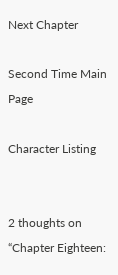Next Chapter

Second Time Main Page

Character Listing


2 thoughts on “Chapter Eighteen: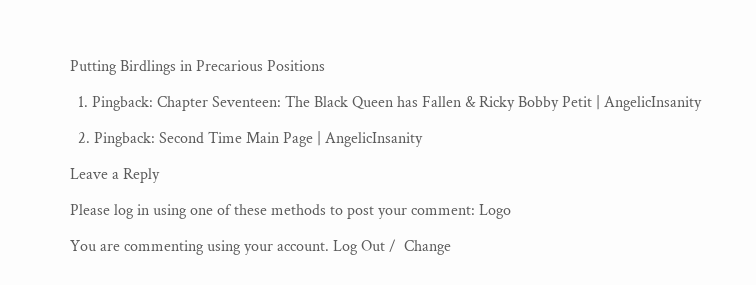Putting Birdlings in Precarious Positions

  1. Pingback: Chapter Seventeen: The Black Queen has Fallen & Ricky Bobby Petit | AngelicInsanity

  2. Pingback: Second Time Main Page | AngelicInsanity

Leave a Reply

Please log in using one of these methods to post your comment: Logo

You are commenting using your account. Log Out /  Change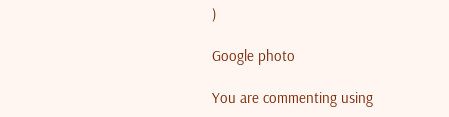)

Google photo

You are commenting using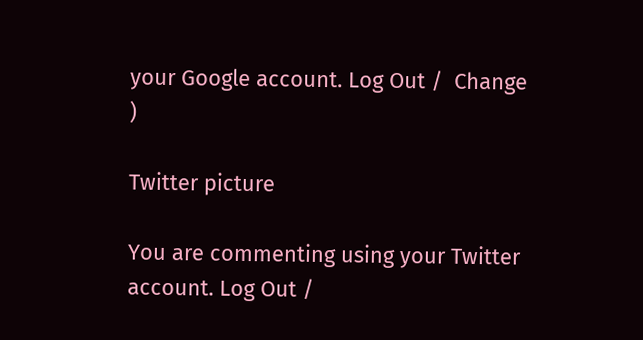your Google account. Log Out /  Change )

Twitter picture

You are commenting using your Twitter account. Log Out /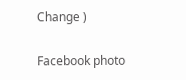Change )

Facebook photo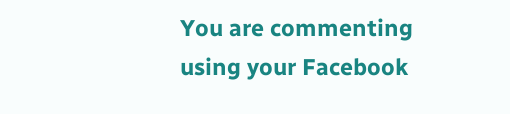You are commenting using your Facebook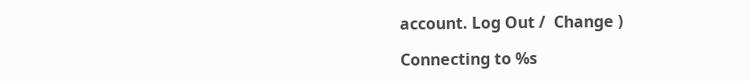account. Log Out /  Change )

Connecting to %s